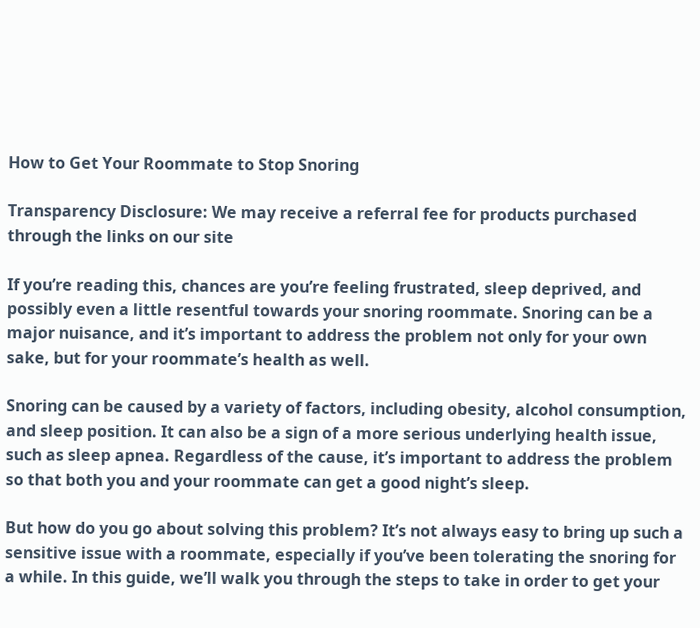How to Get Your Roommate to Stop Snoring

Transparency Disclosure: We may receive a referral fee for products purchased through the links on our site

If you’re reading this, chances are you’re feeling frustrated, sleep deprived, and possibly even a little resentful towards your snoring roommate. Snoring can be a major nuisance, and it’s important to address the problem not only for your own sake, but for your roommate’s health as well.

Snoring can be caused by a variety of factors, including obesity, alcohol consumption, and sleep position. It can also be a sign of a more serious underlying health issue, such as sleep apnea. Regardless of the cause, it’s important to address the problem so that both you and your roommate can get a good night’s sleep.

But how do you go about solving this problem? It’s not always easy to bring up such a sensitive issue with a roommate, especially if you’ve been tolerating the snoring for a while. In this guide, we’ll walk you through the steps to take in order to get your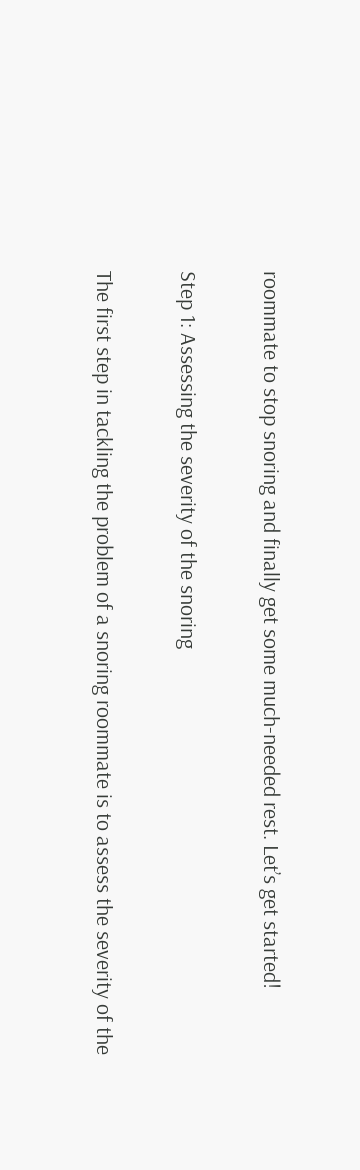roommate to stop snoring and finally get some much-needed rest. Let’s get started!

Step 1: Assessing the severity of the snoring

The first step in tackling the problem of a snoring roommate is to assess the severity of the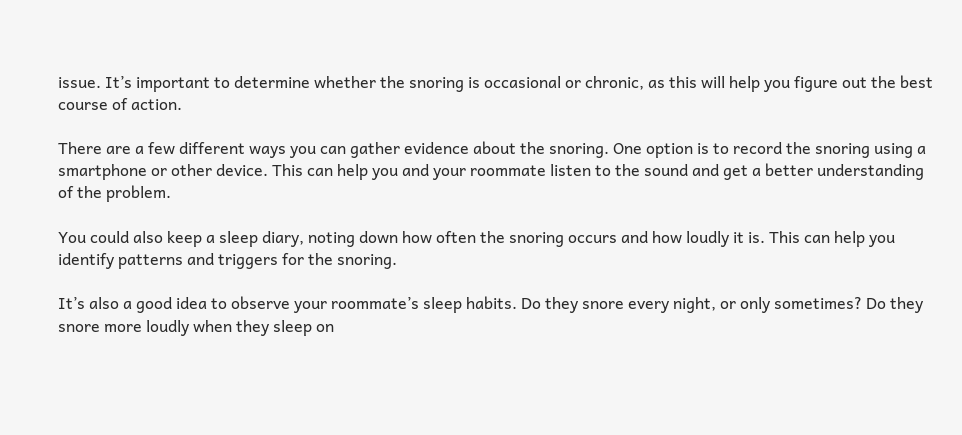issue. It’s important to determine whether the snoring is occasional or chronic, as this will help you figure out the best course of action.

There are a few different ways you can gather evidence about the snoring. One option is to record the snoring using a smartphone or other device. This can help you and your roommate listen to the sound and get a better understanding of the problem.

You could also keep a sleep diary, noting down how often the snoring occurs and how loudly it is. This can help you identify patterns and triggers for the snoring.

It’s also a good idea to observe your roommate’s sleep habits. Do they snore every night, or only sometimes? Do they snore more loudly when they sleep on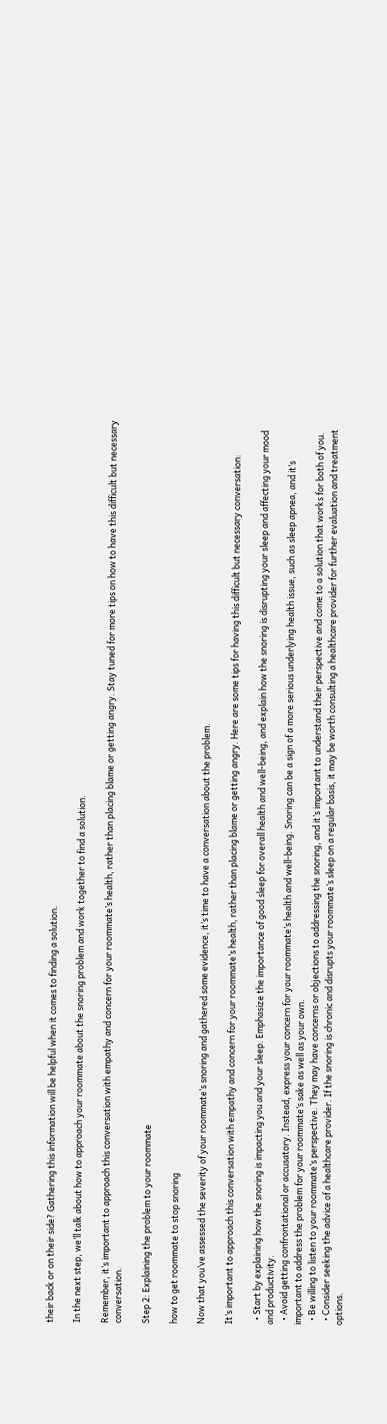their back or on their side? Gathering this information will be helpful when it comes to finding a solution.

In the next step, we’ll talk about how to approach your roommate about the snoring problem and work together to find a solution.

Remember, it’s important to approach this conversation with empathy and concern for your roommate’s health, rather than placing blame or getting angry. Stay tuned for more tips on how to have this difficult but necessary conversation.

Step 2: Explaining the problem to your roommate

how to get roommate to stop snoring

Now that you’ve assessed the severity of your roommate’s snoring and gathered some evidence, it’s time to have a conversation about the problem.

It’s important to approach this conversation with empathy and concern for your roommate’s health, rather than placing blame or getting angry. Here are some tips for having this difficult but necessary conversation:

  • Start by explaining how the snoring is impacting you and your sleep. Emphasize the importance of good sleep for overall health and well-being, and explain how the snoring is disrupting your sleep and affecting your mood and productivity.
  • Avoid getting confrontational or accusatory. Instead, express your concern for your roommate’s health and well-being. Snoring can be a sign of a more serious underlying health issue, such as sleep apnea, and it’s important to address the problem for your roommate’s sake as well as your own.
  • Be willing to listen to your roommate’s perspective. They may have concerns or objections to addressing the snoring, and it’s important to understand their perspective and come to a solution that works for both of you.
  • Consider seeking the advice of a healthcare provider. If the snoring is chronic and disrupts your roommate’s sleep on a regular basis, it may be worth consulting a healthcare provider for further evaluation and treatment options.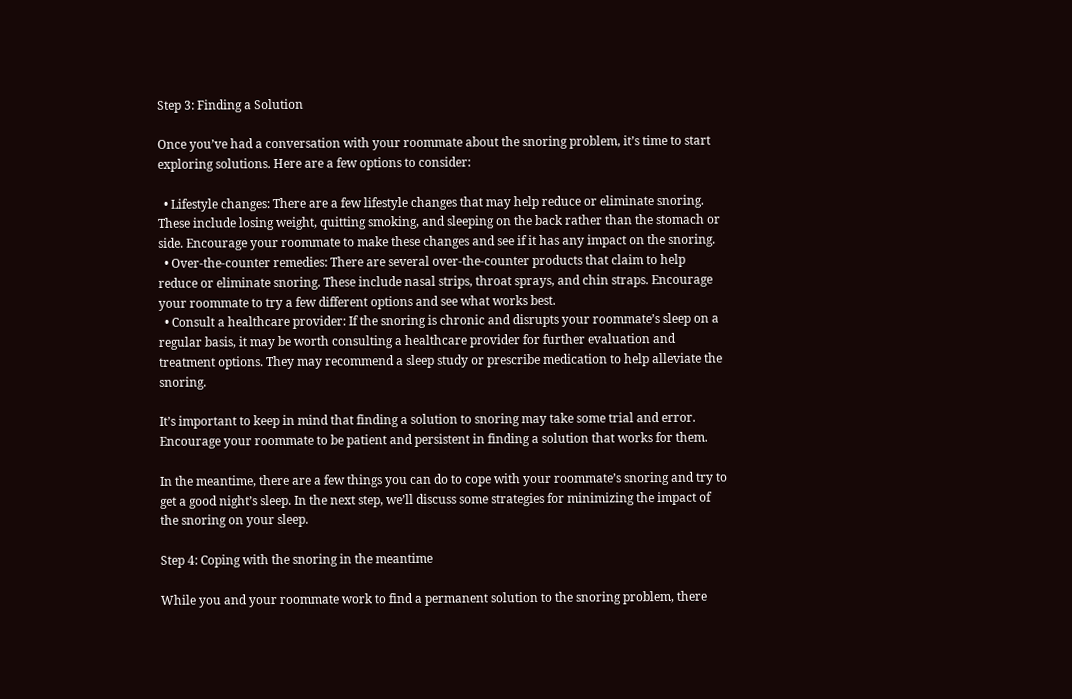Step 3: Finding a Solution

Once you’ve had a conversation with your roommate about the snoring problem, it’s time to start exploring solutions. Here are a few options to consider:

  • Lifestyle changes: There are a few lifestyle changes that may help reduce or eliminate snoring. These include losing weight, quitting smoking, and sleeping on the back rather than the stomach or side. Encourage your roommate to make these changes and see if it has any impact on the snoring.
  • Over-the-counter remedies: There are several over-the-counter products that claim to help reduce or eliminate snoring. These include nasal strips, throat sprays, and chin straps. Encourage your roommate to try a few different options and see what works best.
  • Consult a healthcare provider: If the snoring is chronic and disrupts your roommate’s sleep on a regular basis, it may be worth consulting a healthcare provider for further evaluation and treatment options. They may recommend a sleep study or prescribe medication to help alleviate the snoring.

It’s important to keep in mind that finding a solution to snoring may take some trial and error. Encourage your roommate to be patient and persistent in finding a solution that works for them.

In the meantime, there are a few things you can do to cope with your roommate’s snoring and try to get a good night’s sleep. In the next step, we’ll discuss some strategies for minimizing the impact of the snoring on your sleep.

Step 4: Coping with the snoring in the meantime

While you and your roommate work to find a permanent solution to the snoring problem, there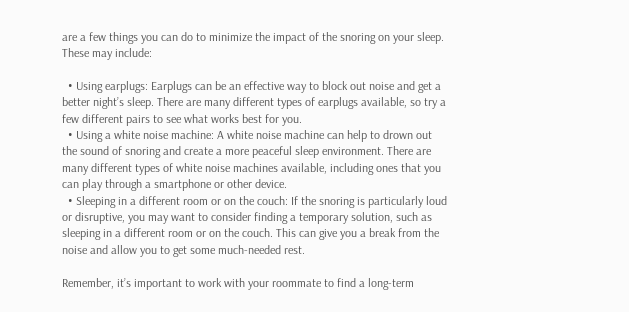are a few things you can do to minimize the impact of the snoring on your sleep. These may include:

  • Using earplugs: Earplugs can be an effective way to block out noise and get a better night’s sleep. There are many different types of earplugs available, so try a few different pairs to see what works best for you.
  • Using a white noise machine: A white noise machine can help to drown out the sound of snoring and create a more peaceful sleep environment. There are many different types of white noise machines available, including ones that you can play through a smartphone or other device.
  • Sleeping in a different room or on the couch: If the snoring is particularly loud or disruptive, you may want to consider finding a temporary solution, such as sleeping in a different room or on the couch. This can give you a break from the noise and allow you to get some much-needed rest.

Remember, it’s important to work with your roommate to find a long-term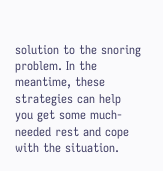solution to the snoring problem. In the meantime, these strategies can help you get some much-needed rest and cope with the situation.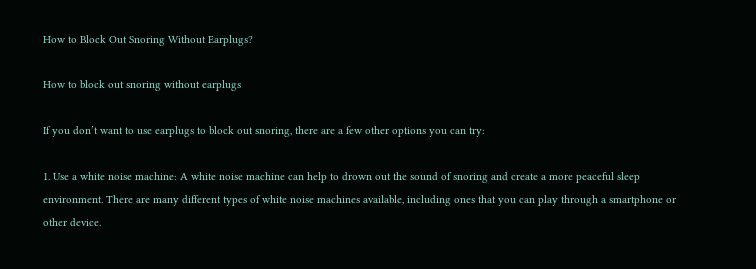How to Block Out Snoring Without Earplugs?

How to block out snoring without earplugs

If you don’t want to use earplugs to block out snoring, there are a few other options you can try:

1. Use a white noise machine: A white noise machine can help to drown out the sound of snoring and create a more peaceful sleep environment. There are many different types of white noise machines available, including ones that you can play through a smartphone or other device.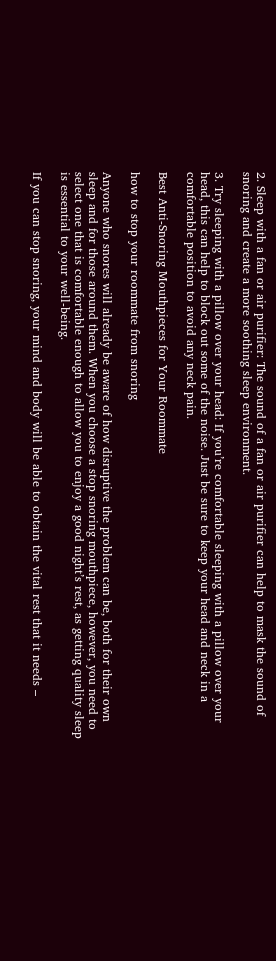2. Sleep with a fan or air purifier: The sound of a fan or air purifier can help to mask the sound of snoring and create a more soothing sleep environment.

3. Try sleeping with a pillow over your head: If you’re comfortable sleeping with a pillow over your head, this can help to block out some of the noise. Just be sure to keep your head and neck in a comfortable position to avoid any neck pain.

Best Anti-Snoring Mouthpieces for Your Roommate

how to stop your roommate from snoring

Anyone who snores will already be aware of how disruptive the problem can be, both for their own sleep and for those around them. When you choose a stop snoring mouthpiece, however, you need to select one that is comfortable enough to allow you to enjoy a good night’s rest, as getting quality sleep is essential to your well-being.

If you can stop snoring, your mind and body will be able to obtain the vital rest that it needs –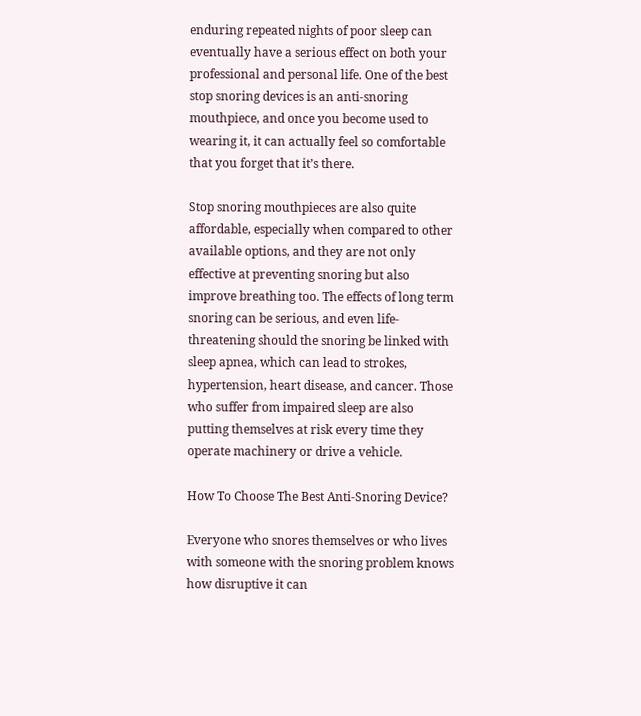enduring repeated nights of poor sleep can eventually have a serious effect on both your professional and personal life. One of the best stop snoring devices is an anti-snoring mouthpiece, and once you become used to wearing it, it can actually feel so comfortable that you forget that it’s there.

Stop snoring mouthpieces are also quite affordable, especially when compared to other available options, and they are not only effective at preventing snoring but also improve breathing too. The effects of long term snoring can be serious, and even life-threatening should the snoring be linked with sleep apnea, which can lead to strokes, hypertension, heart disease, and cancer. Those who suffer from impaired sleep are also putting themselves at risk every time they operate machinery or drive a vehicle.

How To Choose The Best Anti-Snoring Device?

Everyone who snores themselves or who lives with someone with the snoring problem knows how disruptive it can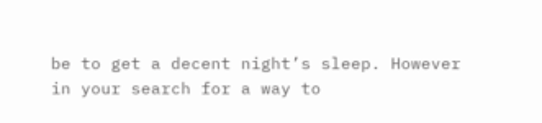be to get a decent night’s sleep. However in your search for a way to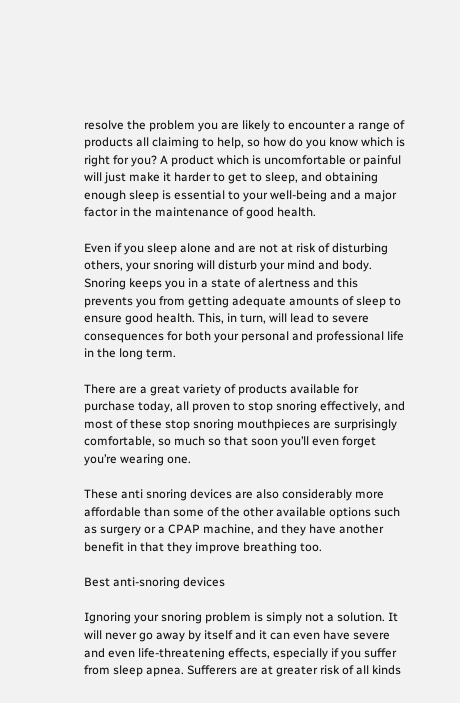resolve the problem you are likely to encounter a range of products all claiming to help, so how do you know which is right for you? A product which is uncomfortable or painful will just make it harder to get to sleep, and obtaining enough sleep is essential to your well-being and a major factor in the maintenance of good health.

Even if you sleep alone and are not at risk of disturbing others, your snoring will disturb your mind and body. Snoring keeps you in a state of alertness and this prevents you from getting adequate amounts of sleep to ensure good health. This, in turn, will lead to severe consequences for both your personal and professional life in the long term.

There are a great variety of products available for purchase today, all proven to stop snoring effectively, and most of these stop snoring mouthpieces are surprisingly comfortable, so much so that soon you’ll even forget you’re wearing one.

These anti snoring devices are also considerably more affordable than some of the other available options such as surgery or a CPAP machine, and they have another benefit in that they improve breathing too.

Best anti-snoring devices

Ignoring your snoring problem is simply not a solution. It will never go away by itself and it can even have severe and even life-threatening effects, especially if you suffer from sleep apnea. Sufferers are at greater risk of all kinds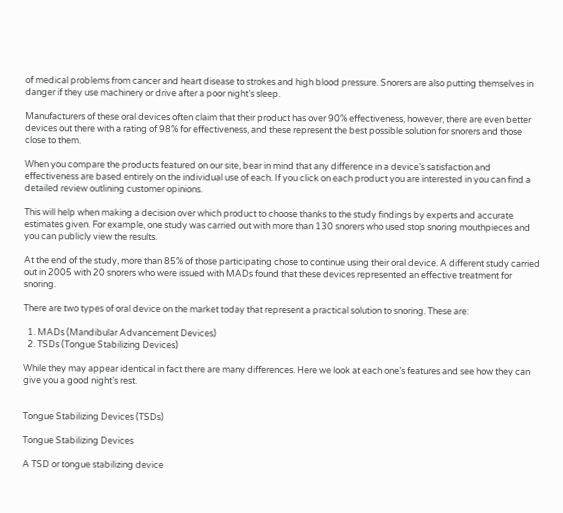of medical problems from cancer and heart disease to strokes and high blood pressure. Snorers are also putting themselves in danger if they use machinery or drive after a poor night’s sleep.

Manufacturers of these oral devices often claim that their product has over 90% effectiveness, however, there are even better devices out there with a rating of 98% for effectiveness, and these represent the best possible solution for snorers and those close to them.

When you compare the products featured on our site, bear in mind that any difference in a device’s satisfaction and effectiveness are based entirely on the individual use of each. If you click on each product you are interested in you can find a detailed review outlining customer opinions.

This will help when making a decision over which product to choose thanks to the study findings by experts and accurate estimates given. For example, one study was carried out with more than 130 snorers who used stop snoring mouthpieces and you can publicly view the results.

At the end of the study, more than 85% of those participating chose to continue using their oral device. A different study carried out in 2005 with 20 snorers who were issued with MADs found that these devices represented an effective treatment for snoring.

There are two types of oral device on the market today that represent a practical solution to snoring. These are:

  1. MADs (Mandibular Advancement Devices)
  2. TSDs (Tongue Stabilizing Devices)

While they may appear identical in fact there are many differences. Here we look at each one’s features and see how they can give you a good night’s rest.


Tongue Stabilizing Devices (TSDs)

Tongue Stabilizing Devices

A TSD or tongue stabilizing device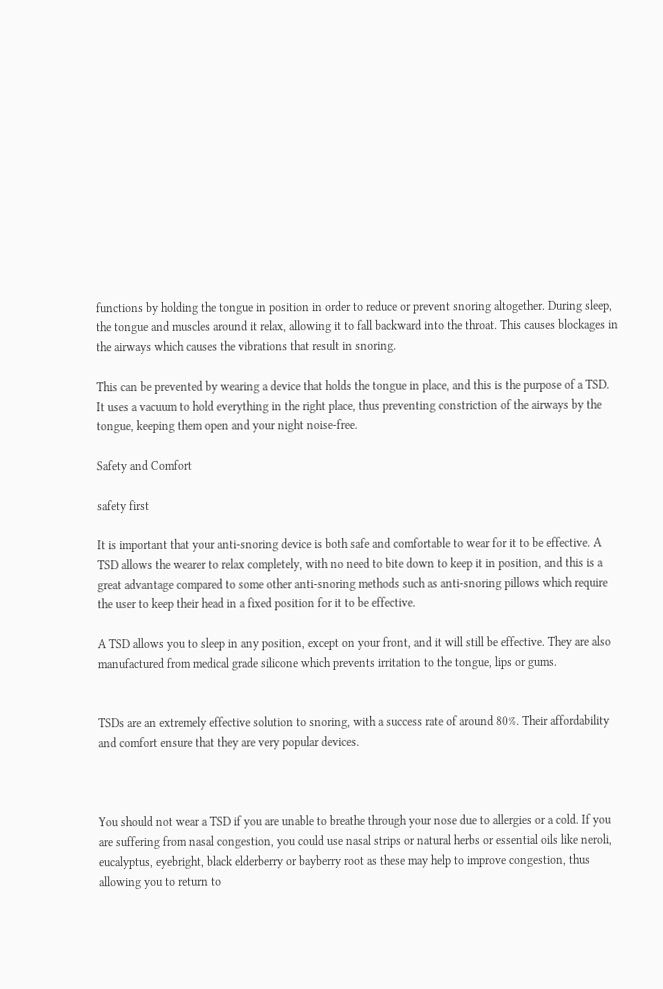functions by holding the tongue in position in order to reduce or prevent snoring altogether. During sleep, the tongue and muscles around it relax, allowing it to fall backward into the throat. This causes blockages in the airways which causes the vibrations that result in snoring.

This can be prevented by wearing a device that holds the tongue in place, and this is the purpose of a TSD. It uses a vacuum to hold everything in the right place, thus preventing constriction of the airways by the tongue, keeping them open and your night noise-free.

Safety and Comfort

safety first

It is important that your anti-snoring device is both safe and comfortable to wear for it to be effective. A TSD allows the wearer to relax completely, with no need to bite down to keep it in position, and this is a great advantage compared to some other anti-snoring methods such as anti-snoring pillows which require the user to keep their head in a fixed position for it to be effective.

A TSD allows you to sleep in any position, except on your front, and it will still be effective. They are also manufactured from medical grade silicone which prevents irritation to the tongue, lips or gums.


TSDs are an extremely effective solution to snoring, with a success rate of around 80%. Their affordability and comfort ensure that they are very popular devices.



You should not wear a TSD if you are unable to breathe through your nose due to allergies or a cold. If you are suffering from nasal congestion, you could use nasal strips or natural herbs or essential oils like neroli, eucalyptus, eyebright, black elderberry or bayberry root as these may help to improve congestion, thus allowing you to return to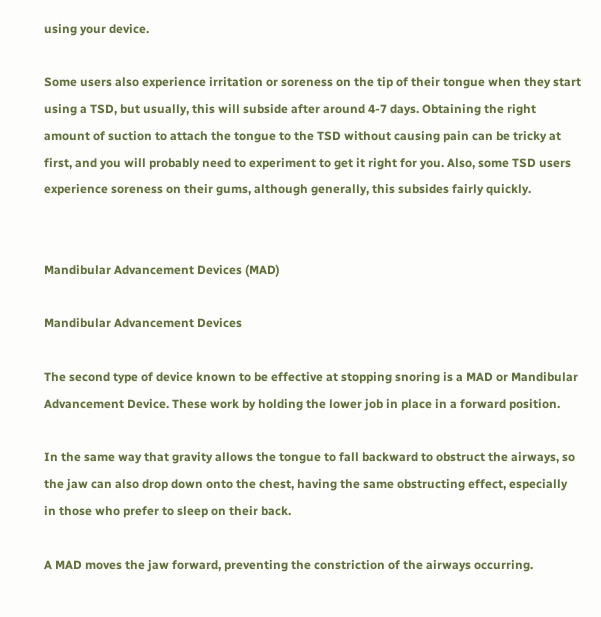using your device.

Some users also experience irritation or soreness on the tip of their tongue when they start using a TSD, but usually, this will subside after around 4-7 days. Obtaining the right amount of suction to attach the tongue to the TSD without causing pain can be tricky at first, and you will probably need to experiment to get it right for you. Also, some TSD users experience soreness on their gums, although generally, this subsides fairly quickly.


Mandibular Advancement Devices (MAD)

Mandibular Advancement Devices

The second type of device known to be effective at stopping snoring is a MAD or Mandibular Advancement Device. These work by holding the lower job in place in a forward position.

In the same way that gravity allows the tongue to fall backward to obstruct the airways, so the jaw can also drop down onto the chest, having the same obstructing effect, especially in those who prefer to sleep on their back.

A MAD moves the jaw forward, preventing the constriction of the airways occurring.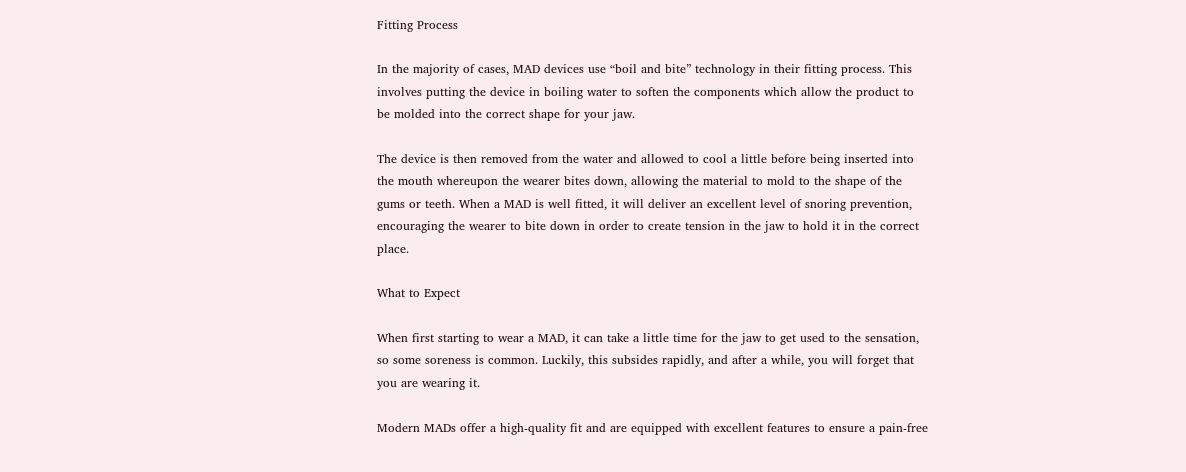Fitting Process

In the majority of cases, MAD devices use “boil and bite” technology in their fitting process. This involves putting the device in boiling water to soften the components which allow the product to be molded into the correct shape for your jaw.

The device is then removed from the water and allowed to cool a little before being inserted into the mouth whereupon the wearer bites down, allowing the material to mold to the shape of the gums or teeth. When a MAD is well fitted, it will deliver an excellent level of snoring prevention, encouraging the wearer to bite down in order to create tension in the jaw to hold it in the correct place.

What to Expect

When first starting to wear a MAD, it can take a little time for the jaw to get used to the sensation, so some soreness is common. Luckily, this subsides rapidly, and after a while, you will forget that you are wearing it.

Modern MADs offer a high-quality fit and are equipped with excellent features to ensure a pain-free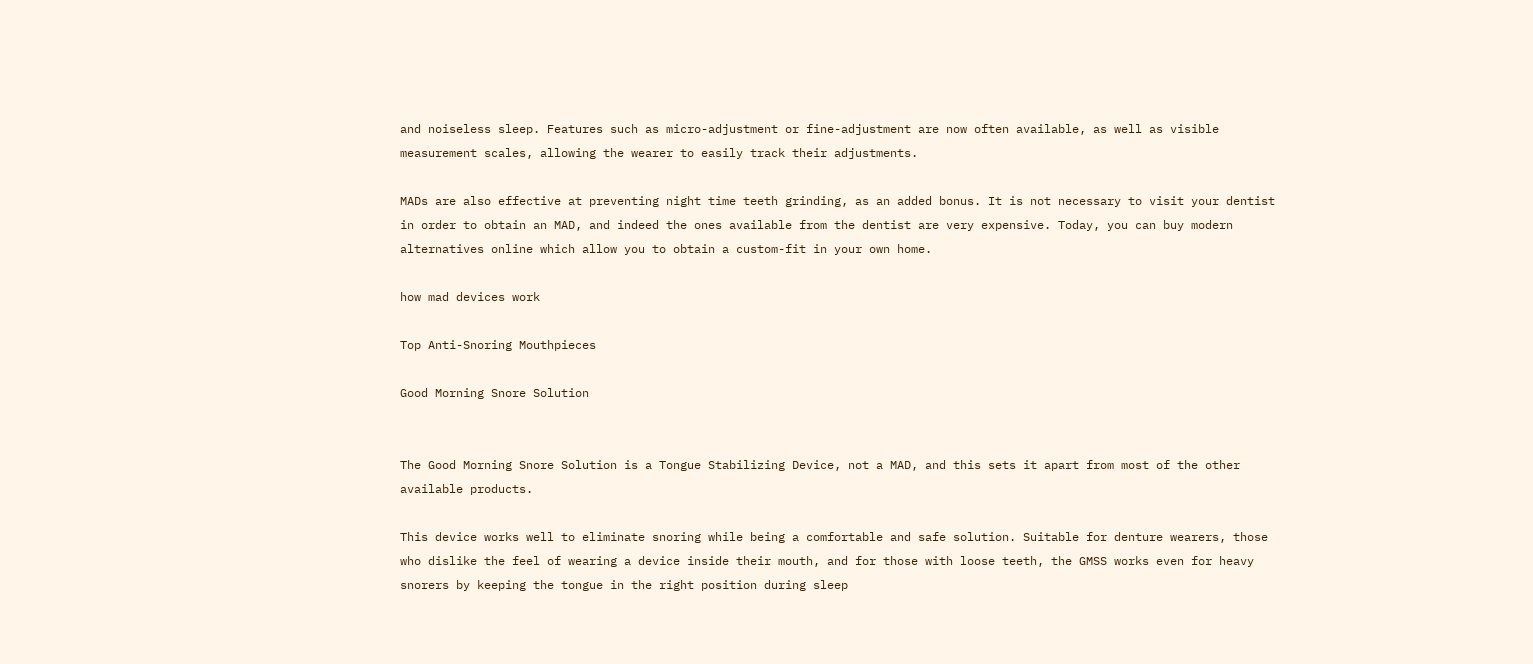and noiseless sleep. Features such as micro-adjustment or fine-adjustment are now often available, as well as visible measurement scales, allowing the wearer to easily track their adjustments.

MADs are also effective at preventing night time teeth grinding, as an added bonus. It is not necessary to visit your dentist in order to obtain an MAD, and indeed the ones available from the dentist are very expensive. Today, you can buy modern alternatives online which allow you to obtain a custom-fit in your own home.

how mad devices work

Top Anti-Snoring Mouthpieces

Good Morning Snore Solution


The Good Morning Snore Solution is a Tongue Stabilizing Device, not a MAD, and this sets it apart from most of the other available products.

This device works well to eliminate snoring while being a comfortable and safe solution. Suitable for denture wearers, those who dislike the feel of wearing a device inside their mouth, and for those with loose teeth, the GMSS works even for heavy snorers by keeping the tongue in the right position during sleep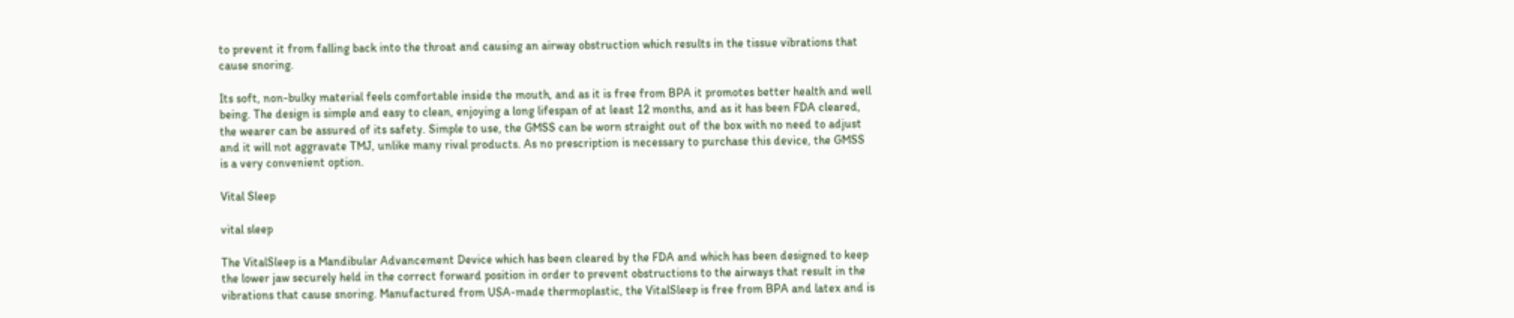to prevent it from falling back into the throat and causing an airway obstruction which results in the tissue vibrations that cause snoring.

Its soft, non-bulky material feels comfortable inside the mouth, and as it is free from BPA it promotes better health and well being. The design is simple and easy to clean, enjoying a long lifespan of at least 12 months, and as it has been FDA cleared, the wearer can be assured of its safety. Simple to use, the GMSS can be worn straight out of the box with no need to adjust and it will not aggravate TMJ, unlike many rival products. As no prescription is necessary to purchase this device, the GMSS is a very convenient option.

Vital Sleep

vital sleep

The VitalSleep is a Mandibular Advancement Device which has been cleared by the FDA and which has been designed to keep the lower jaw securely held in the correct forward position in order to prevent obstructions to the airways that result in the vibrations that cause snoring. Manufactured from USA-made thermoplastic, the VitalSleep is free from BPA and latex and is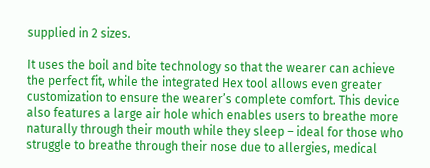supplied in 2 sizes.

It uses the boil and bite technology so that the wearer can achieve the perfect fit, while the integrated Hex tool allows even greater customization to ensure the wearer’s complete comfort. This device also features a large air hole which enables users to breathe more naturally through their mouth while they sleep – ideal for those who struggle to breathe through their nose due to allergies, medical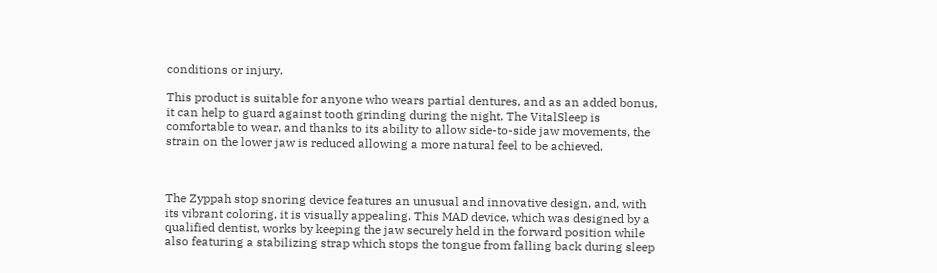conditions or injury.

This product is suitable for anyone who wears partial dentures, and as an added bonus, it can help to guard against tooth grinding during the night. The VitalSleep is comfortable to wear, and thanks to its ability to allow side-to-side jaw movements, the strain on the lower jaw is reduced allowing a more natural feel to be achieved.



The Zyppah stop snoring device features an unusual and innovative design, and, with its vibrant coloring, it is visually appealing. This MAD device, which was designed by a qualified dentist, works by keeping the jaw securely held in the forward position while also featuring a stabilizing strap which stops the tongue from falling back during sleep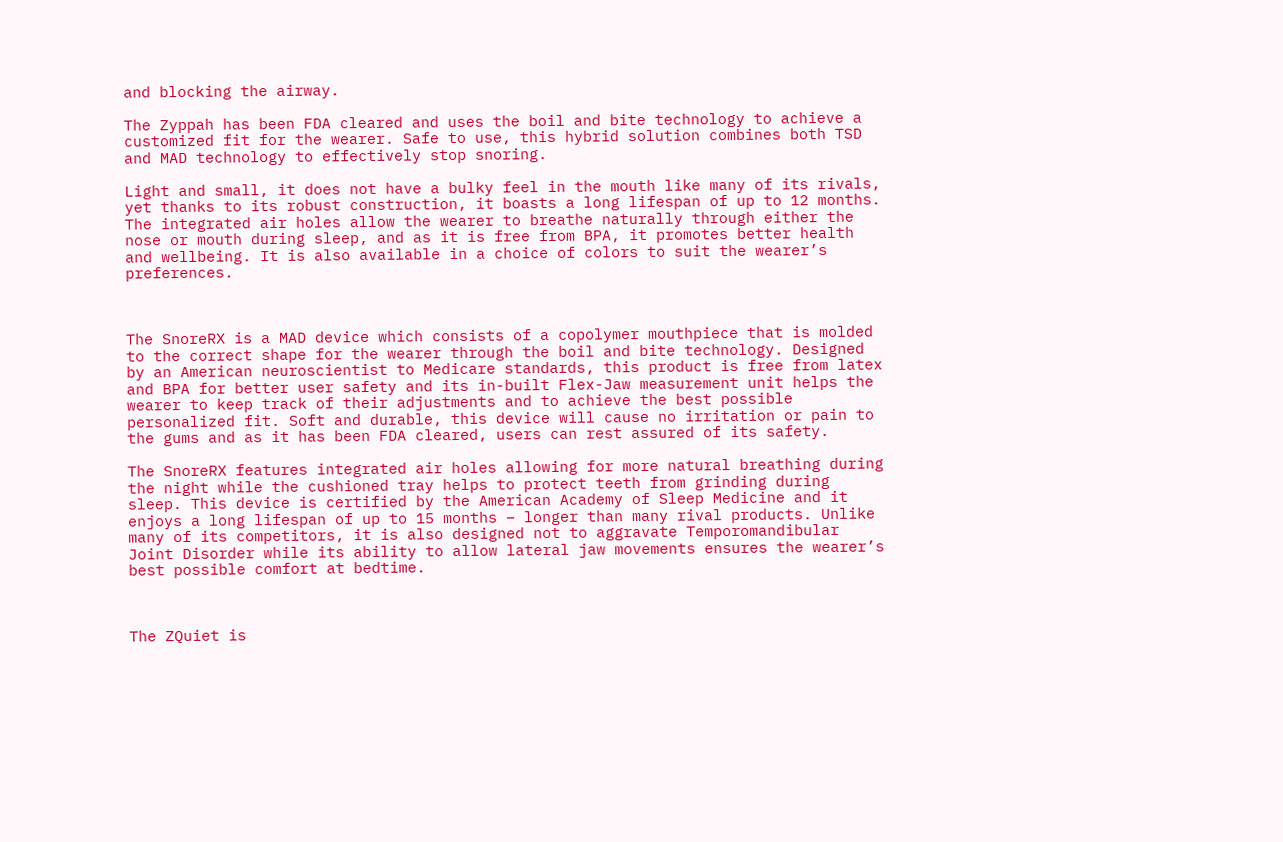and blocking the airway.

The Zyppah has been FDA cleared and uses the boil and bite technology to achieve a customized fit for the wearer. Safe to use, this hybrid solution combines both TSD and MAD technology to effectively stop snoring.

Light and small, it does not have a bulky feel in the mouth like many of its rivals, yet thanks to its robust construction, it boasts a long lifespan of up to 12 months. The integrated air holes allow the wearer to breathe naturally through either the nose or mouth during sleep, and as it is free from BPA, it promotes better health and wellbeing. It is also available in a choice of colors to suit the wearer’s preferences.



The SnoreRX is a MAD device which consists of a copolymer mouthpiece that is molded to the correct shape for the wearer through the boil and bite technology. Designed by an American neuroscientist to Medicare standards, this product is free from latex and BPA for better user safety and its in-built Flex-Jaw measurement unit helps the wearer to keep track of their adjustments and to achieve the best possible personalized fit. Soft and durable, this device will cause no irritation or pain to the gums and as it has been FDA cleared, users can rest assured of its safety.

The SnoreRX features integrated air holes allowing for more natural breathing during the night while the cushioned tray helps to protect teeth from grinding during sleep. This device is certified by the American Academy of Sleep Medicine and it enjoys a long lifespan of up to 15 months – longer than many rival products. Unlike many of its competitors, it is also designed not to aggravate Temporomandibular Joint Disorder while its ability to allow lateral jaw movements ensures the wearer’s best possible comfort at bedtime.



The ZQuiet is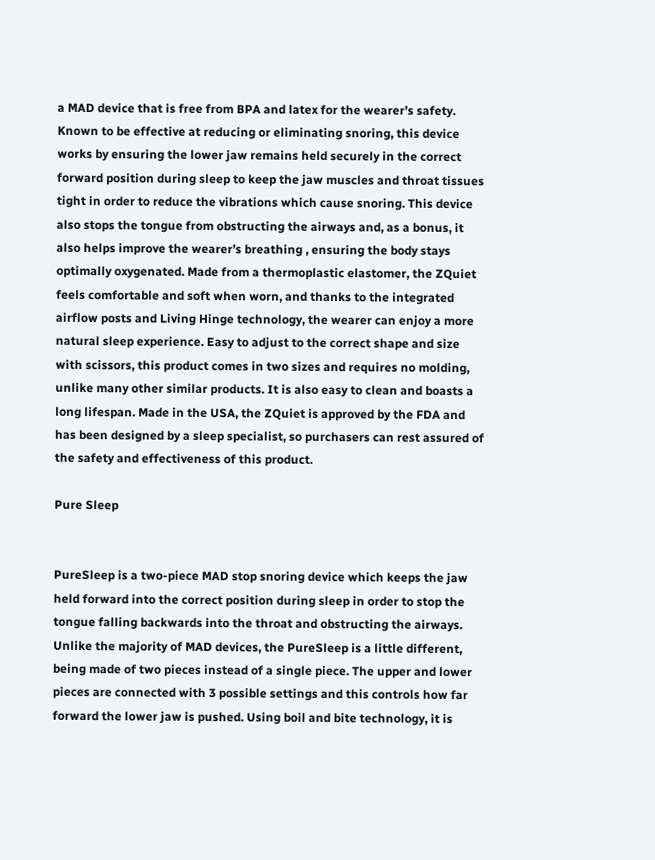a MAD device that is free from BPA and latex for the wearer’s safety. Known to be effective at reducing or eliminating snoring, this device works by ensuring the lower jaw remains held securely in the correct forward position during sleep to keep the jaw muscles and throat tissues tight in order to reduce the vibrations which cause snoring. This device also stops the tongue from obstructing the airways and, as a bonus, it also helps improve the wearer’s breathing , ensuring the body stays optimally oxygenated. Made from a thermoplastic elastomer, the ZQuiet feels comfortable and soft when worn, and thanks to the integrated airflow posts and Living Hinge technology, the wearer can enjoy a more natural sleep experience. Easy to adjust to the correct shape and size with scissors, this product comes in two sizes and requires no molding, unlike many other similar products. It is also easy to clean and boasts a long lifespan. Made in the USA, the ZQuiet is approved by the FDA and has been designed by a sleep specialist, so purchasers can rest assured of the safety and effectiveness of this product.

Pure Sleep


PureSleep is a two-piece MAD stop snoring device which keeps the jaw held forward into the correct position during sleep in order to stop the tongue falling backwards into the throat and obstructing the airways. Unlike the majority of MAD devices, the PureSleep is a little different, being made of two pieces instead of a single piece. The upper and lower pieces are connected with 3 possible settings and this controls how far forward the lower jaw is pushed. Using boil and bite technology, it is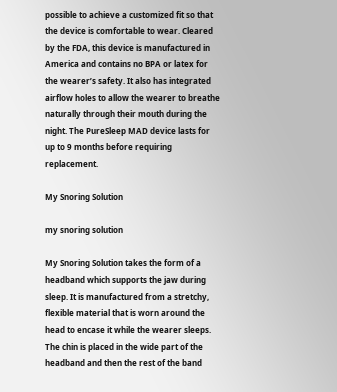possible to achieve a customized fit so that the device is comfortable to wear. Cleared by the FDA, this device is manufactured in America and contains no BPA or latex for the wearer’s safety. It also has integrated airflow holes to allow the wearer to breathe naturally through their mouth during the night. The PureSleep MAD device lasts for up to 9 months before requiring replacement.

My Snoring Solution

my snoring solution

My Snoring Solution takes the form of a headband which supports the jaw during sleep. It is manufactured from a stretchy, flexible material that is worn around the head to encase it while the wearer sleeps. The chin is placed in the wide part of the headband and then the rest of the band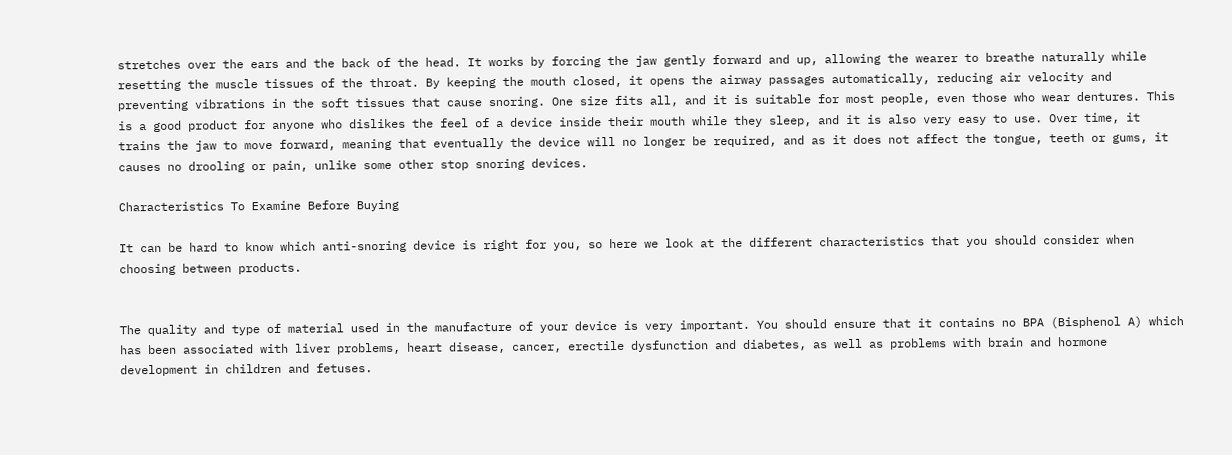stretches over the ears and the back of the head. It works by forcing the jaw gently forward and up, allowing the wearer to breathe naturally while resetting the muscle tissues of the throat. By keeping the mouth closed, it opens the airway passages automatically, reducing air velocity and preventing vibrations in the soft tissues that cause snoring. One size fits all, and it is suitable for most people, even those who wear dentures. This is a good product for anyone who dislikes the feel of a device inside their mouth while they sleep, and it is also very easy to use. Over time, it trains the jaw to move forward, meaning that eventually the device will no longer be required, and as it does not affect the tongue, teeth or gums, it causes no drooling or pain, unlike some other stop snoring devices.

Characteristics To Examine Before Buying

It can be hard to know which anti-snoring device is right for you, so here we look at the different characteristics that you should consider when choosing between products.


The quality and type of material used in the manufacture of your device is very important. You should ensure that it contains no BPA (Bisphenol A) which has been associated with liver problems, heart disease, cancer, erectile dysfunction and diabetes, as well as problems with brain and hormone development in children and fetuses.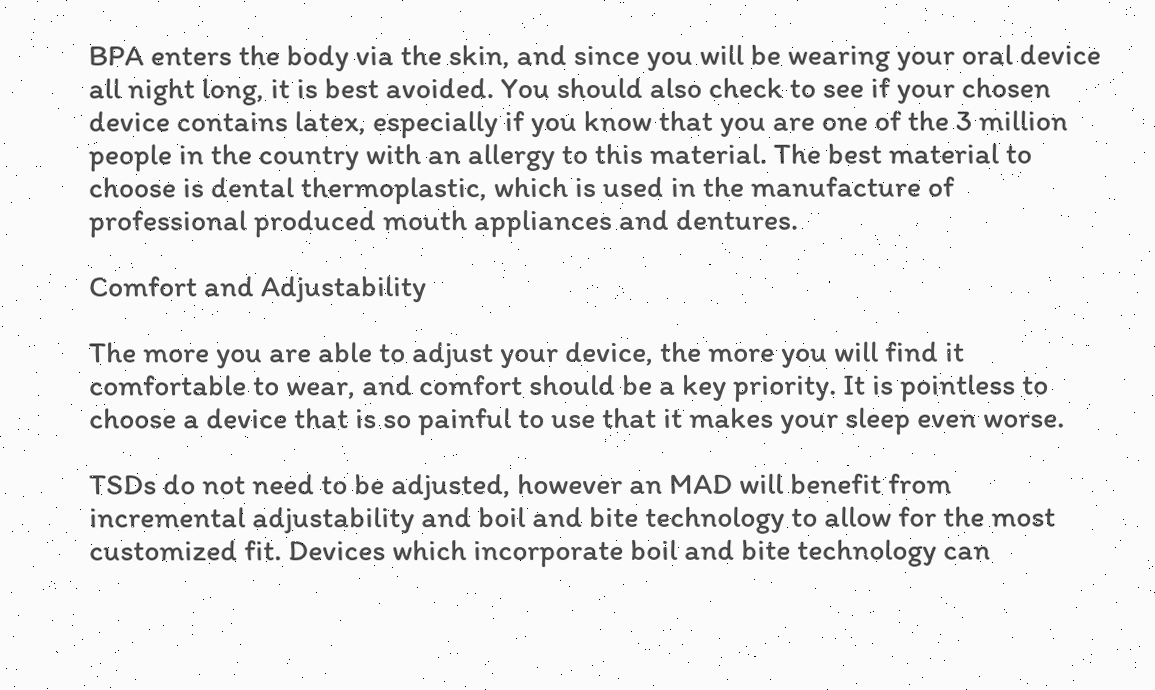BPA enters the body via the skin, and since you will be wearing your oral device all night long, it is best avoided. You should also check to see if your chosen device contains latex, especially if you know that you are one of the 3 million people in the country with an allergy to this material. The best material to choose is dental thermoplastic, which is used in the manufacture of professional produced mouth appliances and dentures.

Comfort and Adjustability

The more you are able to adjust your device, the more you will find it comfortable to wear, and comfort should be a key priority. It is pointless to choose a device that is so painful to use that it makes your sleep even worse.

TSDs do not need to be adjusted, however an MAD will benefit from incremental adjustability and boil and bite technology to allow for the most customized fit. Devices which incorporate boil and bite technology can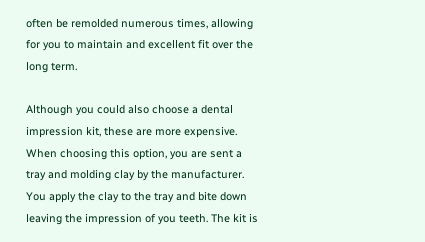often be remolded numerous times, allowing for you to maintain and excellent fit over the long term.

Although you could also choose a dental impression kit, these are more expensive. When choosing this option, you are sent a tray and molding clay by the manufacturer. You apply the clay to the tray and bite down leaving the impression of you teeth. The kit is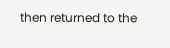then returned to the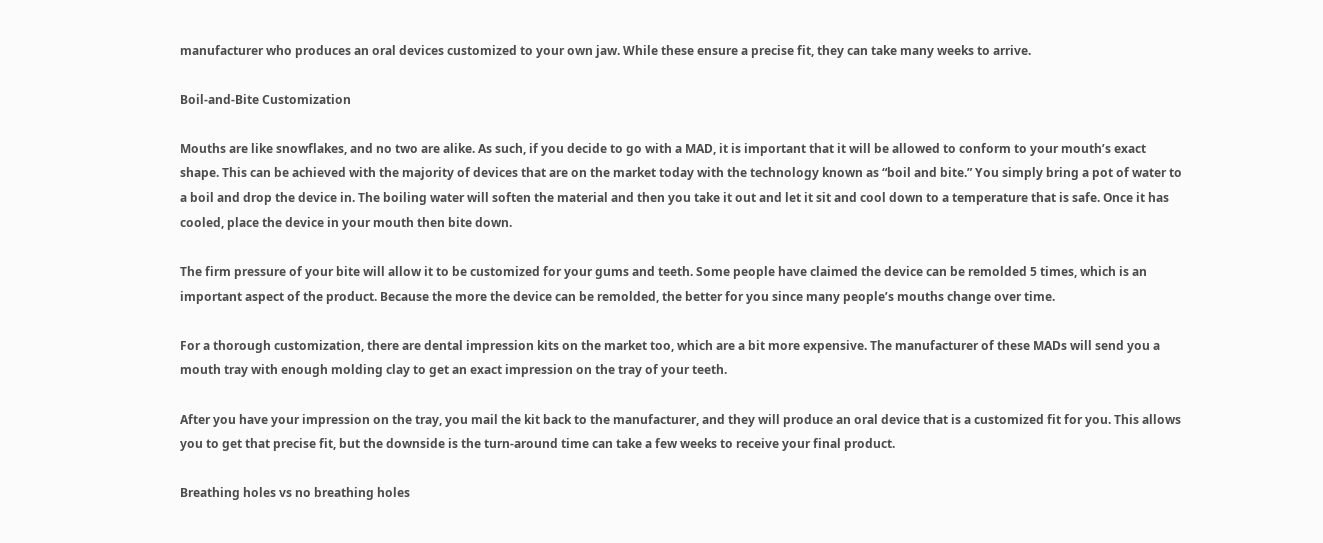manufacturer who produces an oral devices customized to your own jaw. While these ensure a precise fit, they can take many weeks to arrive.

Boil-and-Bite Customization

Mouths are like snowflakes, and no two are alike. As such, if you decide to go with a MAD, it is important that it will be allowed to conform to your mouth’s exact shape. This can be achieved with the majority of devices that are on the market today with the technology known as “boil and bite.” You simply bring a pot of water to a boil and drop the device in. The boiling water will soften the material and then you take it out and let it sit and cool down to a temperature that is safe. Once it has cooled, place the device in your mouth then bite down.

The firm pressure of your bite will allow it to be customized for your gums and teeth. Some people have claimed the device can be remolded 5 times, which is an important aspect of the product. Because the more the device can be remolded, the better for you since many people’s mouths change over time.

For a thorough customization, there are dental impression kits on the market too, which are a bit more expensive. The manufacturer of these MADs will send you a mouth tray with enough molding clay to get an exact impression on the tray of your teeth.

After you have your impression on the tray, you mail the kit back to the manufacturer, and they will produce an oral device that is a customized fit for you. This allows you to get that precise fit, but the downside is the turn-around time can take a few weeks to receive your final product.

Breathing holes vs no breathing holes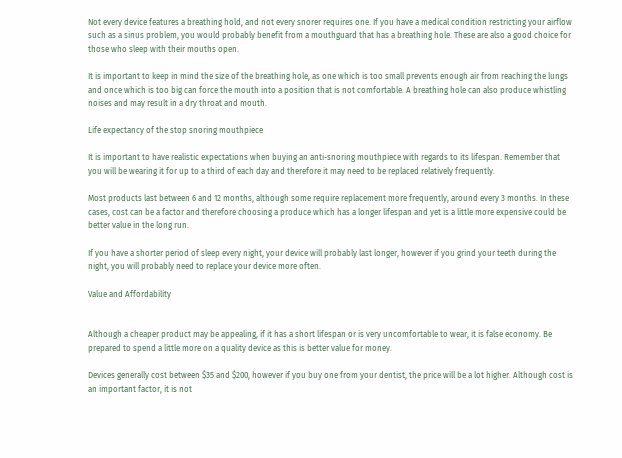Not every device features a breathing hold, and not every snorer requires one. If you have a medical condition restricting your airflow such as a sinus problem, you would probably benefit from a mouthguard that has a breathing hole. These are also a good choice for those who sleep with their mouths open.

It is important to keep in mind the size of the breathing hole, as one which is too small prevents enough air from reaching the lungs and once which is too big can force the mouth into a position that is not comfortable. A breathing hole can also produce whistling noises and may result in a dry throat and mouth.

Life expectancy of the stop snoring mouthpiece

It is important to have realistic expectations when buying an anti-snoring mouthpiece with regards to its lifespan. Remember that you will be wearing it for up to a third of each day and therefore it may need to be replaced relatively frequently.

Most products last between 6 and 12 months, although some require replacement more frequently, around every 3 months. In these cases, cost can be a factor and therefore choosing a produce which has a longer lifespan and yet is a little more expensive could be better value in the long run.

If you have a shorter period of sleep every night, your device will probably last longer, however if you grind your teeth during the night, you will probably need to replace your device more often.

Value and Affordability


Although a cheaper product may be appealing, if it has a short lifespan or is very uncomfortable to wear, it is false economy. Be prepared to spend a little more on a quality device as this is better value for money.

Devices generally cost between $35 and $200, however if you buy one from your dentist, the price will be a lot higher. Although cost is an important factor, it is not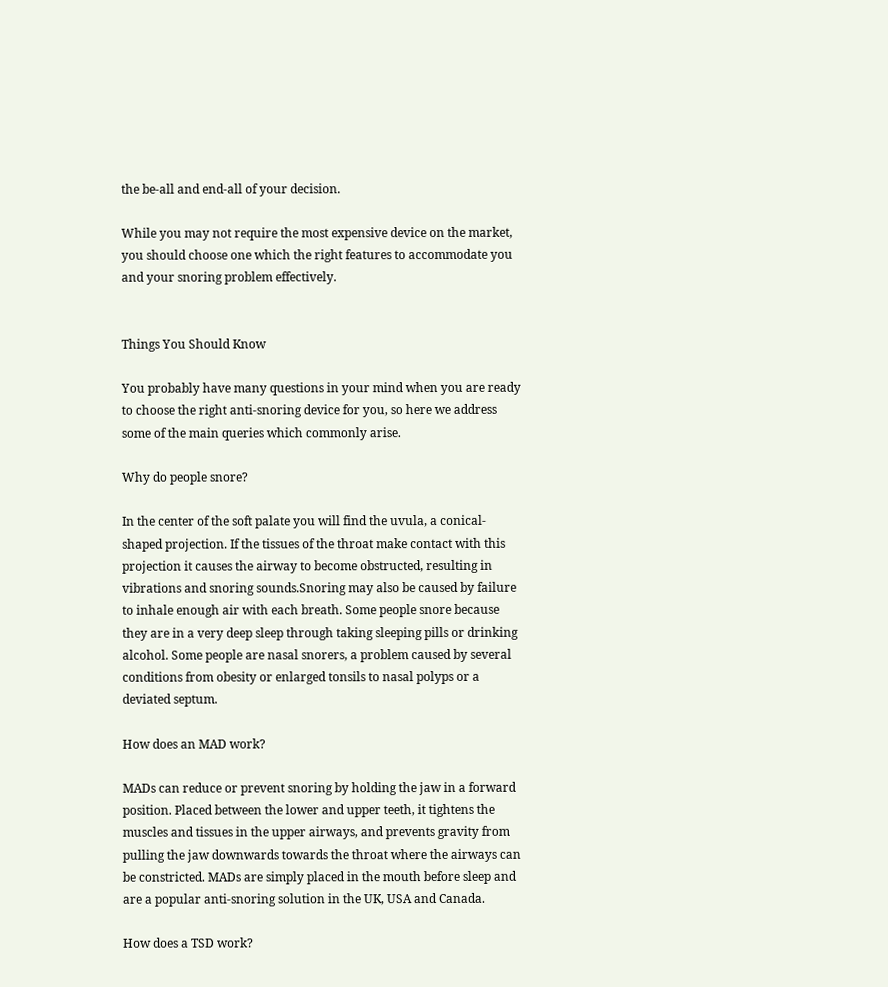the be-all and end-all of your decision.

While you may not require the most expensive device on the market, you should choose one which the right features to accommodate you and your snoring problem effectively.


Things You Should Know

You probably have many questions in your mind when you are ready to choose the right anti-snoring device for you, so here we address some of the main queries which commonly arise.

Why do people snore?

In the center of the soft palate you will find the uvula, a conical-shaped projection. If the tissues of the throat make contact with this projection it causes the airway to become obstructed, resulting in vibrations and snoring sounds.Snoring may also be caused by failure to inhale enough air with each breath. Some people snore because they are in a very deep sleep through taking sleeping pills or drinking alcohol. Some people are nasal snorers, a problem caused by several conditions from obesity or enlarged tonsils to nasal polyps or a deviated septum.

How does an MAD work?

MADs can reduce or prevent snoring by holding the jaw in a forward position. Placed between the lower and upper teeth, it tightens the muscles and tissues in the upper airways, and prevents gravity from pulling the jaw downwards towards the throat where the airways can be constricted. MADs are simply placed in the mouth before sleep and are a popular anti-snoring solution in the UK, USA and Canada.

How does a TSD work?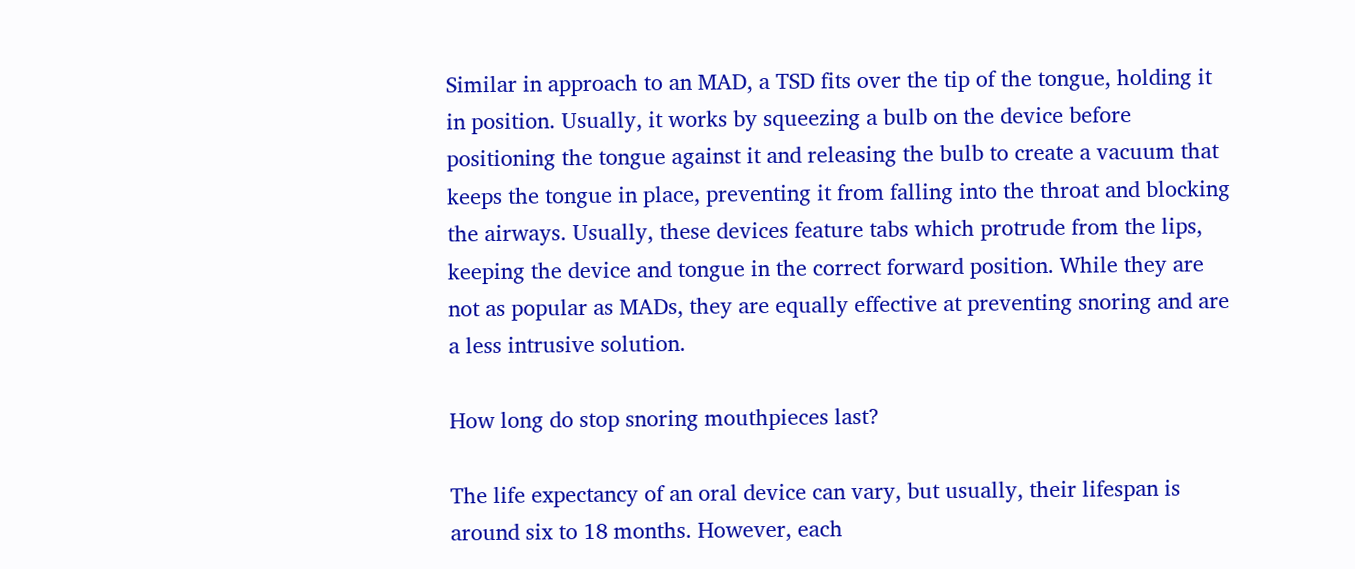Similar in approach to an MAD, a TSD fits over the tip of the tongue, holding it in position. Usually, it works by squeezing a bulb on the device before positioning the tongue against it and releasing the bulb to create a vacuum that keeps the tongue in place, preventing it from falling into the throat and blocking the airways. Usually, these devices feature tabs which protrude from the lips, keeping the device and tongue in the correct forward position. While they are not as popular as MADs, they are equally effective at preventing snoring and are a less intrusive solution.

How long do stop snoring mouthpieces last?

The life expectancy of an oral device can vary, but usually, their lifespan is around six to 18 months. However, each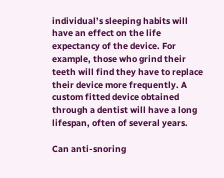individual’s sleeping habits will have an effect on the life expectancy of the device. For example, those who grind their teeth will find they have to replace their device more frequently. A custom fitted device obtained through a dentist will have a long lifespan, often of several years.

Can anti-snoring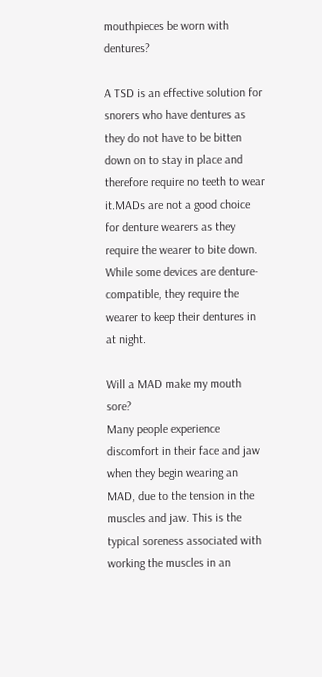mouthpieces be worn with dentures?

A TSD is an effective solution for snorers who have dentures as they do not have to be bitten down on to stay in place and therefore require no teeth to wear it.MADs are not a good choice for denture wearers as they require the wearer to bite down. While some devices are denture-compatible, they require the wearer to keep their dentures in at night.

Will a MAD make my mouth sore?
Many people experience discomfort in their face and jaw when they begin wearing an MAD, due to the tension in the muscles and jaw. This is the typical soreness associated with working the muscles in an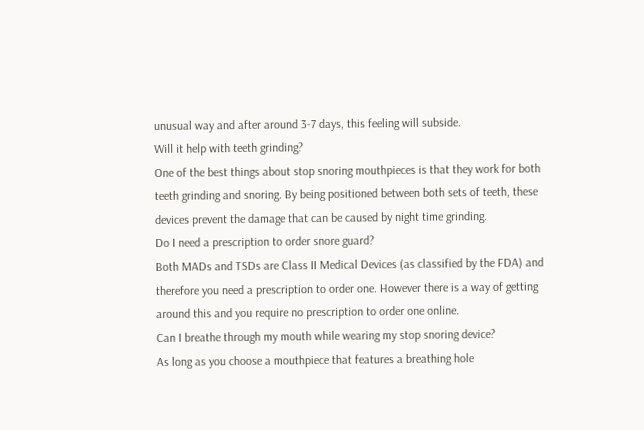unusual way and after around 3-7 days, this feeling will subside.
Will it help with teeth grinding?
One of the best things about stop snoring mouthpieces is that they work for both teeth grinding and snoring. By being positioned between both sets of teeth, these devices prevent the damage that can be caused by night time grinding.
Do I need a prescription to order snore guard?
Both MADs and TSDs are Class II Medical Devices (as classified by the FDA) and therefore you need a prescription to order one. However there is a way of getting around this and you require no prescription to order one online.
Can I breathe through my mouth while wearing my stop snoring device?
As long as you choose a mouthpiece that features a breathing hole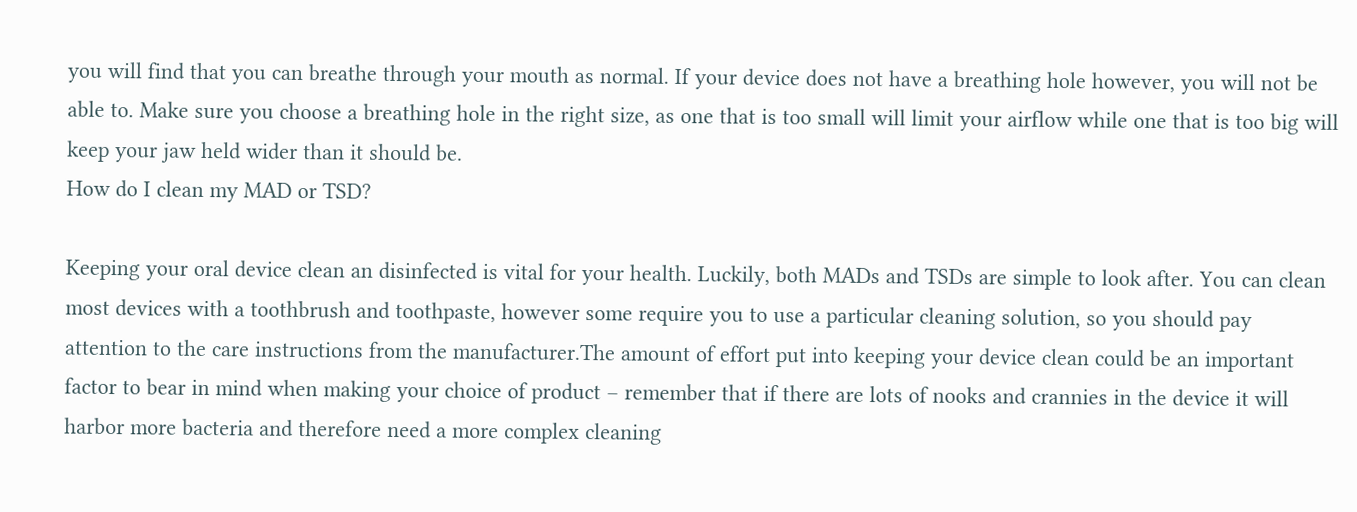you will find that you can breathe through your mouth as normal. If your device does not have a breathing hole however, you will not be able to. Make sure you choose a breathing hole in the right size, as one that is too small will limit your airflow while one that is too big will keep your jaw held wider than it should be.
How do I clean my MAD or TSD?

Keeping your oral device clean an disinfected is vital for your health. Luckily, both MADs and TSDs are simple to look after. You can clean most devices with a toothbrush and toothpaste, however some require you to use a particular cleaning solution, so you should pay attention to the care instructions from the manufacturer.The amount of effort put into keeping your device clean could be an important factor to bear in mind when making your choice of product – remember that if there are lots of nooks and crannies in the device it will harbor more bacteria and therefore need a more complex cleaning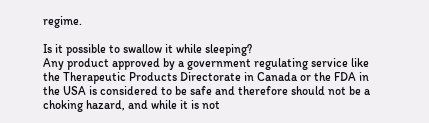regime.

Is it possible to swallow it while sleeping?
Any product approved by a government regulating service like the Therapeutic Products Directorate in Canada or the FDA in the USA is considered to be safe and therefore should not be a choking hazard, and while it is not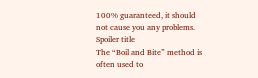100% guaranteed, it should not cause you any problems.
Spoiler title
The “Boil and Bite” method is often used to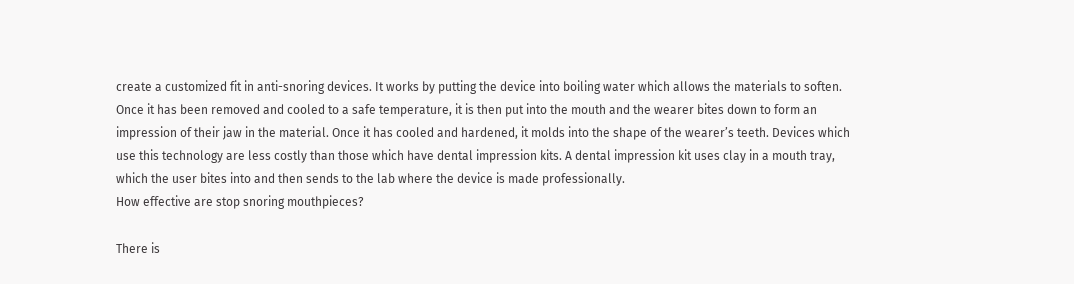create a customized fit in anti-snoring devices. It works by putting the device into boiling water which allows the materials to soften. Once it has been removed and cooled to a safe temperature, it is then put into the mouth and the wearer bites down to form an impression of their jaw in the material. Once it has cooled and hardened, it molds into the shape of the wearer’s teeth. Devices which use this technology are less costly than those which have dental impression kits. A dental impression kit uses clay in a mouth tray, which the user bites into and then sends to the lab where the device is made professionally.
How effective are stop snoring mouthpieces?

There is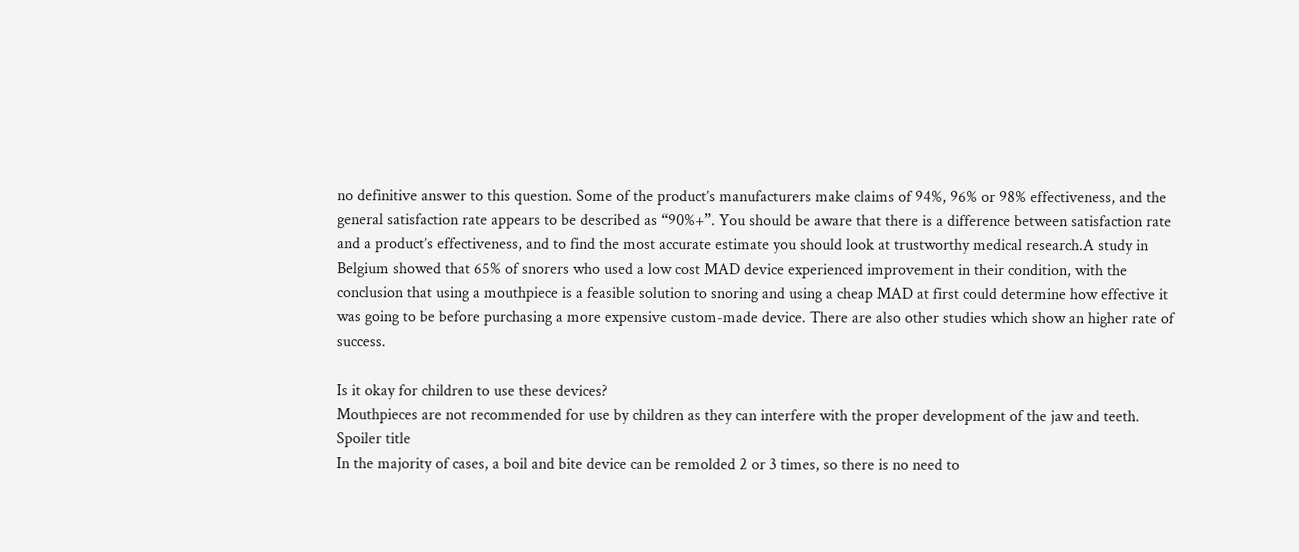no definitive answer to this question. Some of the product’s manufacturers make claims of 94%, 96% or 98% effectiveness, and the general satisfaction rate appears to be described as “90%+”. You should be aware that there is a difference between satisfaction rate and a product’s effectiveness, and to find the most accurate estimate you should look at trustworthy medical research.A study in Belgium showed that 65% of snorers who used a low cost MAD device experienced improvement in their condition, with the conclusion that using a mouthpiece is a feasible solution to snoring and using a cheap MAD at first could determine how effective it was going to be before purchasing a more expensive custom-made device. There are also other studies which show an higher rate of success.

Is it okay for children to use these devices?
Mouthpieces are not recommended for use by children as they can interfere with the proper development of the jaw and teeth.
Spoiler title
In the majority of cases, a boil and bite device can be remolded 2 or 3 times, so there is no need to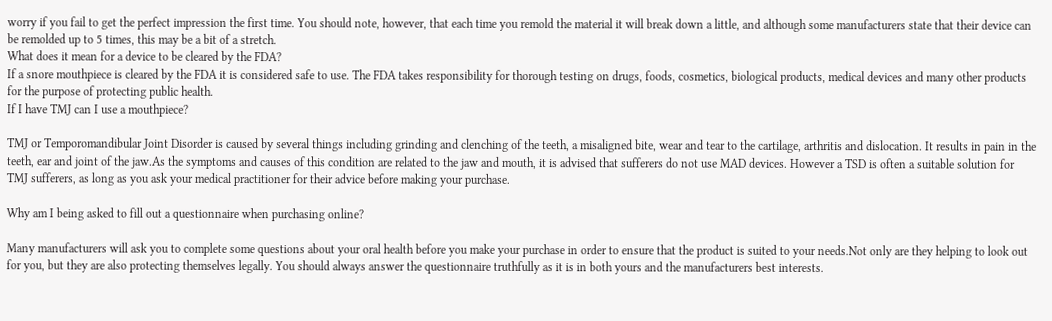worry if you fail to get the perfect impression the first time. You should note, however, that each time you remold the material it will break down a little, and although some manufacturers state that their device can be remolded up to 5 times, this may be a bit of a stretch.
What does it mean for a device to be cleared by the FDA?
If a snore mouthpiece is cleared by the FDA it is considered safe to use. The FDA takes responsibility for thorough testing on drugs, foods, cosmetics, biological products, medical devices and many other products for the purpose of protecting public health.
If I have TMJ can I use a mouthpiece?

TMJ or Temporomandibular Joint Disorder is caused by several things including grinding and clenching of the teeth, a misaligned bite, wear and tear to the cartilage, arthritis and dislocation. It results in pain in the teeth, ear and joint of the jaw.As the symptoms and causes of this condition are related to the jaw and mouth, it is advised that sufferers do not use MAD devices. However a TSD is often a suitable solution for TMJ sufferers, as long as you ask your medical practitioner for their advice before making your purchase.

Why am I being asked to fill out a questionnaire when purchasing online?

Many manufacturers will ask you to complete some questions about your oral health before you make your purchase in order to ensure that the product is suited to your needs.Not only are they helping to look out for you, but they are also protecting themselves legally. You should always answer the questionnaire truthfully as it is in both yours and the manufacturers best interests.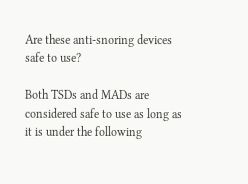Are these anti-snoring devices safe to use?

Both TSDs and MADs are considered safe to use as long as it is under the following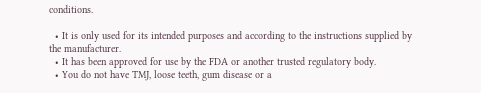conditions.

  • It is only used for its intended purposes and according to the instructions supplied by the manufacturer.
  • It has been approved for use by the FDA or another trusted regulatory body.
  • You do not have TMJ, loose teeth, gum disease or a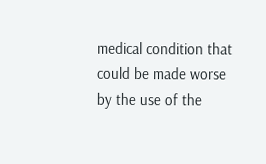medical condition that could be made worse by the use of the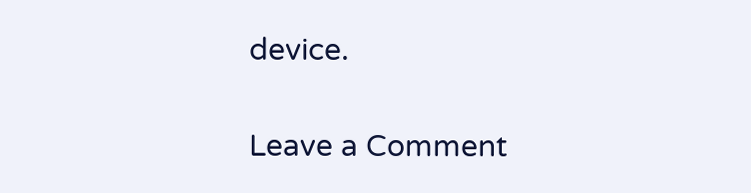device.

Leave a Comment